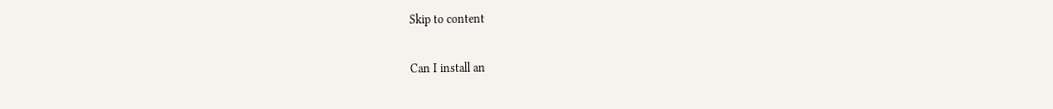Skip to content

Can I install an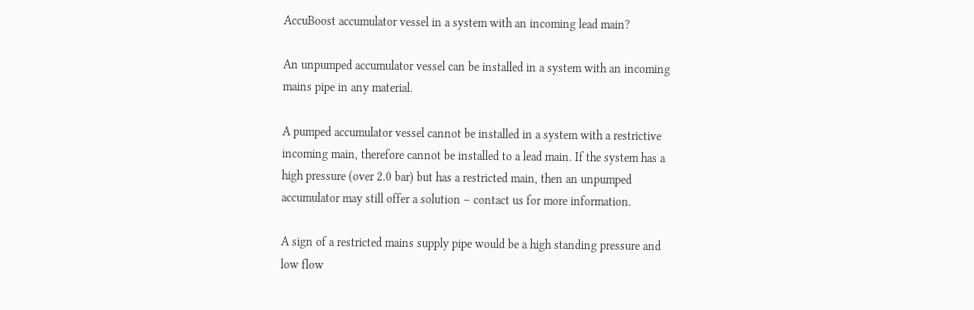AccuBoost accumulator vessel in a system with an incoming lead main?

An unpumped accumulator vessel can be installed in a system with an incoming mains pipe in any material.

A pumped accumulator vessel cannot be installed in a system with a restrictive incoming main, therefore cannot be installed to a lead main. If the system has a high pressure (over 2.0 bar) but has a restricted main, then an unpumped accumulator may still offer a solution – contact us for more information.

A sign of a restricted mains supply pipe would be a high standing pressure and low flow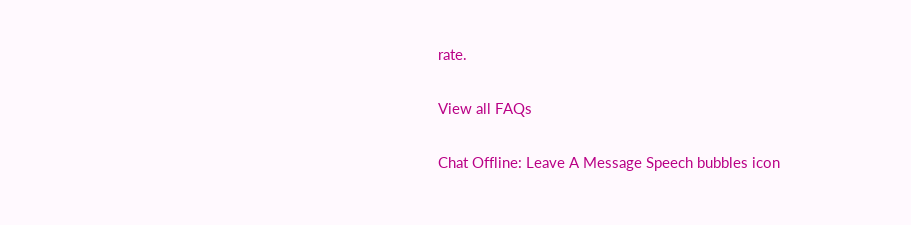rate.

View all FAQs

Chat Offline: Leave A Message Speech bubbles icon